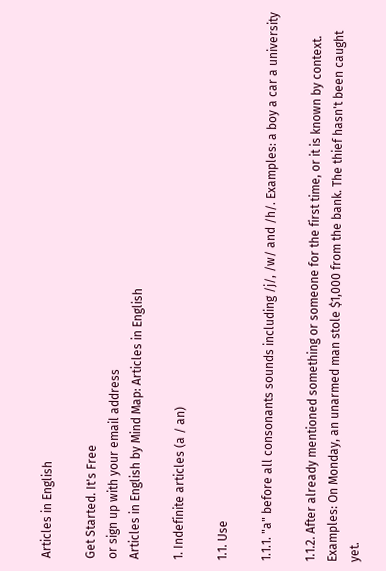Articles in English

Get Started. It's Free
or sign up with your email address
Articles in English by Mind Map: Articles in English

1. Indefinite articles (a / an)

1.1. Use

1.1.1. "a" before all consonants sounds including /j/, /w/ and /h/. Examples: a boy a car a university

1.1.2. After already mentioned something or someone for the first time, or it is known by context. Examples: On Monday, an unarmed man stole $1,000 from the bank. The thief hasn't been caught yet.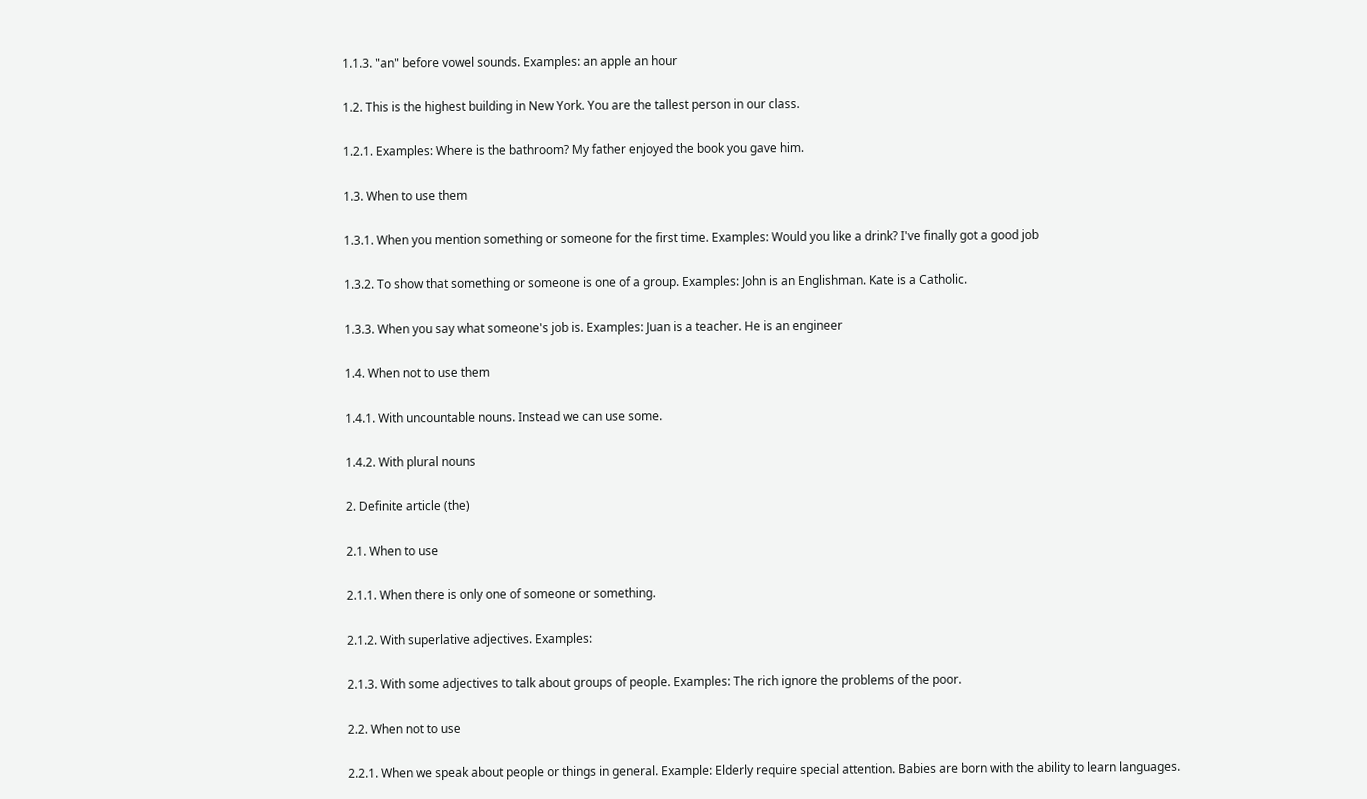1.1.3. "an" before vowel sounds. Examples: an apple an hour

1.2. This is the highest building in New York. You are the tallest person in our class.

1.2.1. Examples: Where is the bathroom? My father enjoyed the book you gave him.

1.3. When to use them

1.3.1. When you mention something or someone for the first time. Examples: Would you like a drink? I've finally got a good job

1.3.2. To show that something or someone is one of a group. Examples: John is an Englishman. Kate is a Catholic.

1.3.3. When you say what someone's job is. Examples: Juan is a teacher. He is an engineer

1.4. When not to use them

1.4.1. With uncountable nouns. Instead we can use some.

1.4.2. With plural nouns

2. Definite article (the)

2.1. When to use

2.1.1. When there is only one of someone or something.

2.1.2. With superlative adjectives. Examples:

2.1.3. With some adjectives to talk about groups of people. Examples: The rich ignore the problems of the poor.

2.2. When not to use

2.2.1. When we speak about people or things in general. Example: Elderly require special attention. Babies are born with the ability to learn languages.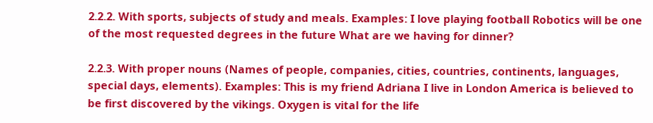2.2.2. With sports, subjects of study and meals. Examples: I love playing football Robotics will be one of the most requested degrees in the future What are we having for dinner?

2.2.3. With proper nouns (Names of people, companies, cities, countries, continents, languages, special days, elements). Examples: This is my friend Adriana I live in London America is believed to be first discovered by the vikings. Oxygen is vital for the life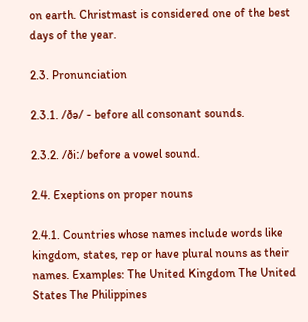on earth. Christmast is considered one of the best days of the year.

2.3. Pronunciation

2.3.1. /ðə/ - before all consonant sounds.

2.3.2. /ðiː/ before a vowel sound.

2.4. Exeptions on proper nouns

2.4.1. Countries whose names include words like kingdom, states, rep or have plural nouns as their names. Examples: The United Kingdom The United States The Philippines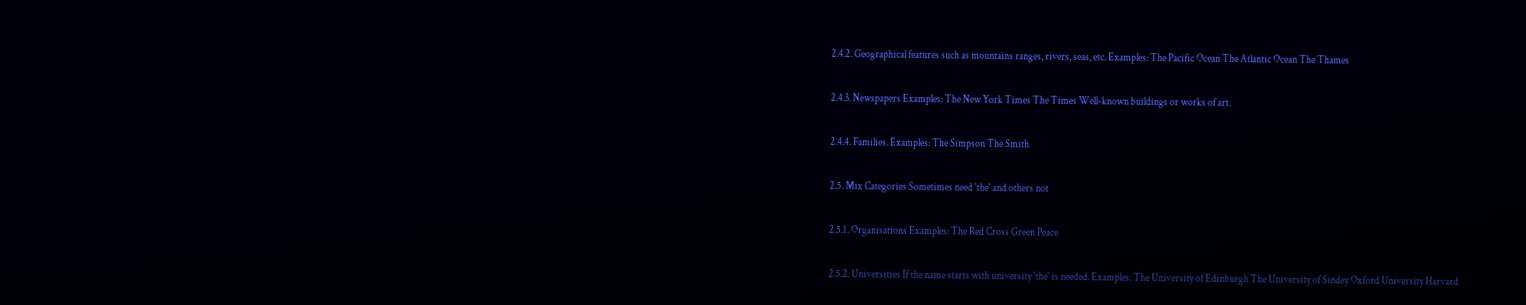2.4.2. Geographical features such as mountains ranges, rivers, seas, etc. Examples: The Pacific Ocean The Atlantic Ocean The Thames

2.4.3. Newspapers Examples: The New York Times The Times Well-known buildings or works of art.

2.4.4. Families. Examples: The Simpson The Smith

2.5. Mix Categories Sometimes need 'the' and others not

2.5.1. Organisations Examples: The Red Cross Green Peace

2.5.2. Universities If the name starts with university 'the' is needed. Examples: The University of Edinburgh The University of Sindey Oxford University Harvard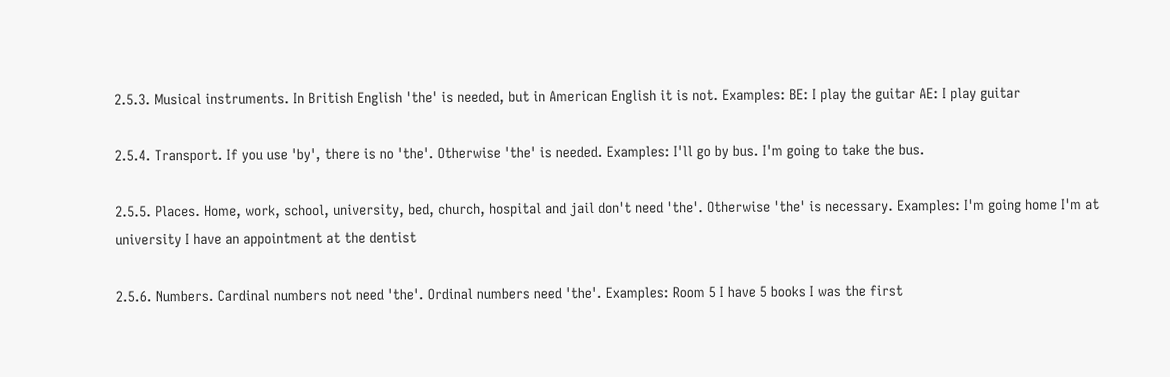2.5.3. Musical instruments. In British English 'the' is needed, but in American English it is not. Examples: BE: I play the guitar AE: I play guitar

2.5.4. Transport. If you use 'by', there is no 'the'. Otherwise 'the' is needed. Examples: I'll go by bus. I'm going to take the bus.

2.5.5. Places. Home, work, school, university, bed, church, hospital and jail don't need 'the'. Otherwise 'the' is necessary. Examples: I'm going home I'm at university I have an appointment at the dentist

2.5.6. Numbers. Cardinal numbers not need 'the'. Ordinal numbers need 'the'. Examples: Room 5 I have 5 books I was the first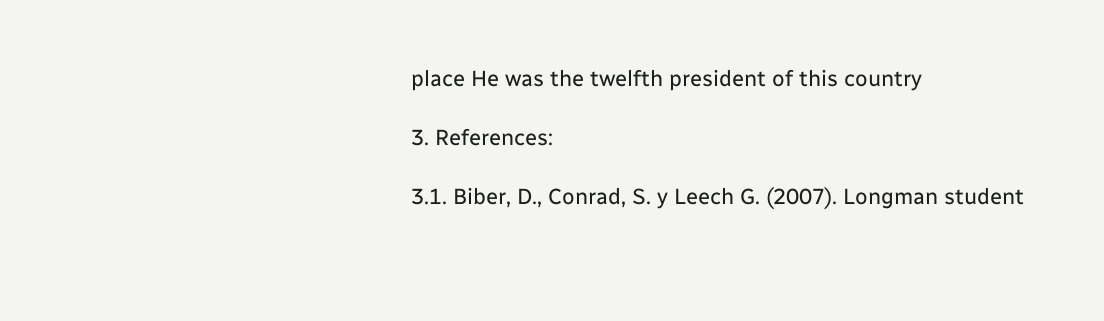place He was the twelfth president of this country

3. References:

3.1. Biber, D., Conrad, S. y Leech G. (2007). Longman student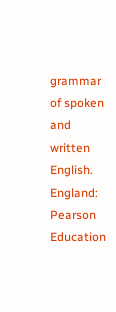grammar of spoken and written English. England: Pearson Education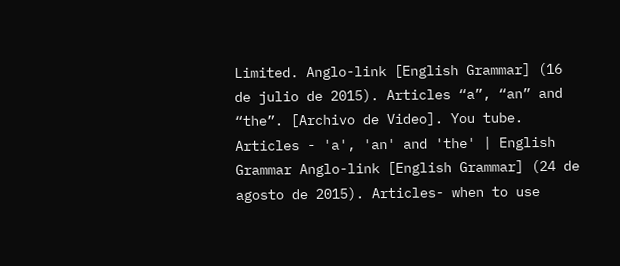Limited. Anglo-link [English Grammar] (16 de julio de 2015). Articles “a”, “an” and “the”. [Archivo de Video]. You tube. Articles - 'a', 'an' and 'the' | English Grammar Anglo-link [English Grammar] (24 de agosto de 2015). Articles- when to use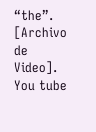“the”. [Archivo de Video]. You tube